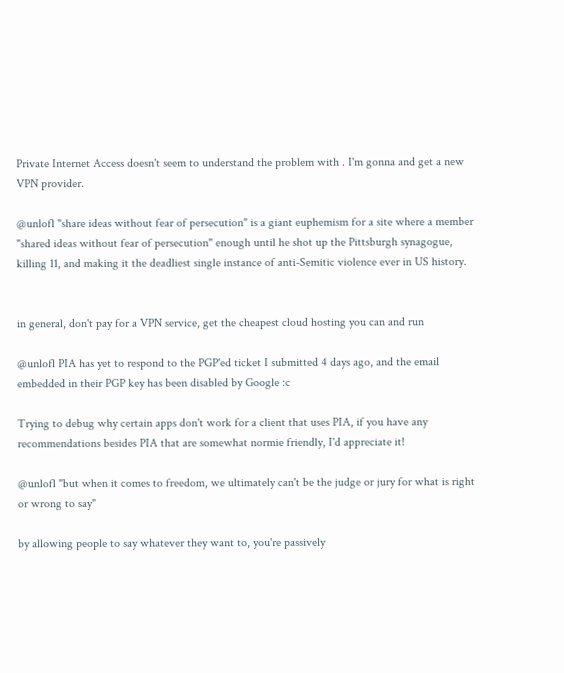Private Internet Access doesn't seem to understand the problem with . I'm gonna and get a new VPN provider.

@unlofl "share ideas without fear of persecution" is a giant euphemism for a site where a member "shared ideas without fear of persecution" enough until he shot up the Pittsburgh synagogue, killing 11, and making it the deadliest single instance of anti-Semitic violence ever in US history.


in general, don't pay for a VPN service, get the cheapest cloud hosting you can and run

@unlofl PIA has yet to respond to the PGP'ed ticket I submitted 4 days ago, and the email embedded in their PGP key has been disabled by Google :c

Trying to debug why certain apps don't work for a client that uses PIA, if you have any recommendations besides PIA that are somewhat normie friendly, I'd appreciate it!

@unlofl "but when it comes to freedom, we ultimately can't be the judge or jury for what is right or wrong to say"

by allowing people to say whatever they want to, you're passively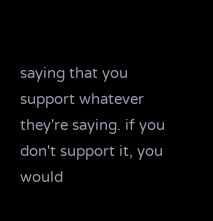saying that you support whatever they're saying. if you don't support it, you would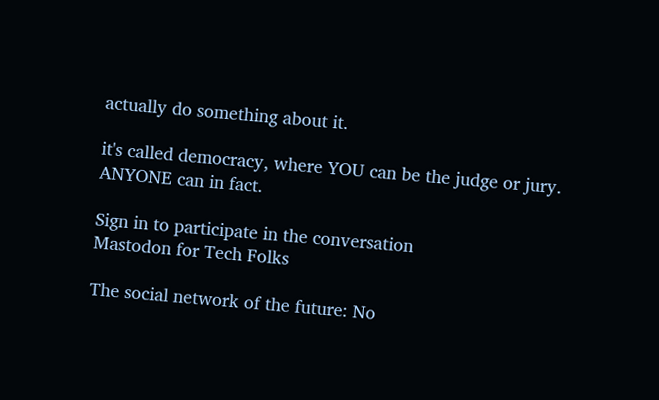actually do something about it.

it's called democracy, where YOU can be the judge or jury. ANYONE can in fact.

Sign in to participate in the conversation
Mastodon for Tech Folks

The social network of the future: No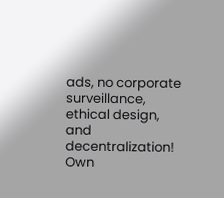ads, no corporate surveillance, ethical design, and decentralization! Own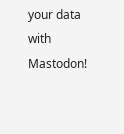your data with Mastodon!